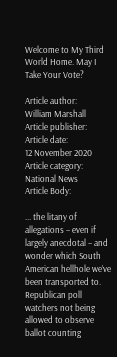Welcome to My Third World Home. May I Take Your Vote?

Article author:
William Marshall
Article publisher:
Article date:
12 November 2020
Article category:
National News
Article Body:

... the litany of allegations – even if largely anecdotal – and wonder which South American hellhole we’ve been transported to. Republican poll watchers not being allowed to observe ballot counting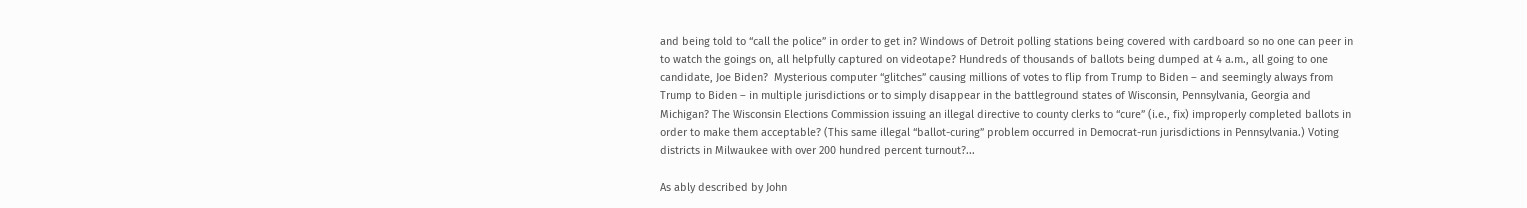and being told to “call the police” in order to get in? Windows of Detroit polling stations being covered with cardboard so no one can peer in to watch the goings on, all helpfully captured on videotape? Hundreds of thousands of ballots being dumped at 4 a.m., all going to one candidate, Joe Biden?  Mysterious computer “glitches” causing millions of votes to flip from Trump to Biden – and seemingly always from Trump to Biden – in multiple jurisdictions or to simply disappear in the battleground states of Wisconsin, Pennsylvania, Georgia and Michigan? The Wisconsin Elections Commission issuing an illegal directive to county clerks to “cure” (i.e., fix) improperly completed ballots in order to make them acceptable? (This same illegal “ballot-curing” problem occurred in Democrat-run jurisdictions in Pennsylvania.) Voting districts in Milwaukee with over 200 hundred percent turnout?...

As ably described by John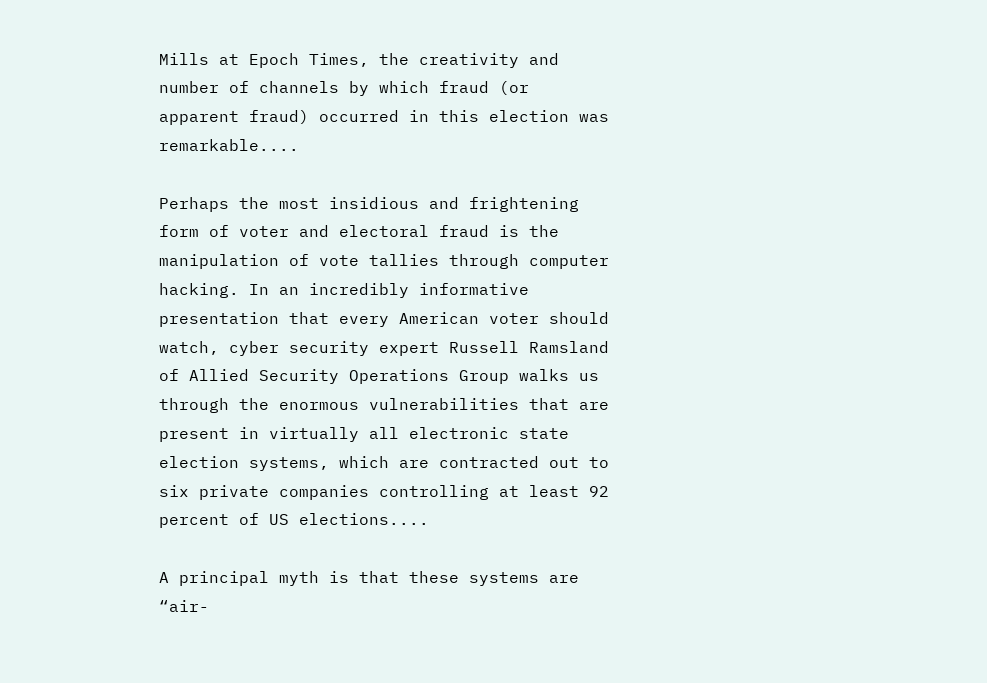Mills at Epoch Times, the creativity and number of channels by which fraud (or apparent fraud) occurred in this election was remarkable....

Perhaps the most insidious and frightening form of voter and electoral fraud is the manipulation of vote tallies through computer hacking. In an incredibly informative presentation that every American voter should watch, cyber security expert Russell Ramsland of Allied Security Operations Group walks us through the enormous vulnerabilities that are present in virtually all electronic state election systems, which are contracted out to six private companies controlling at least 92 percent of US elections....

A principal myth is that these systems are “air-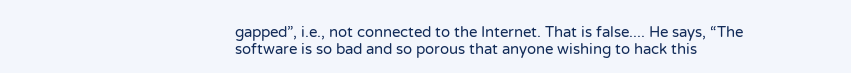gapped”, i.e., not connected to the Internet. That is false.... He says, “The software is so bad and so porous that anyone wishing to hack this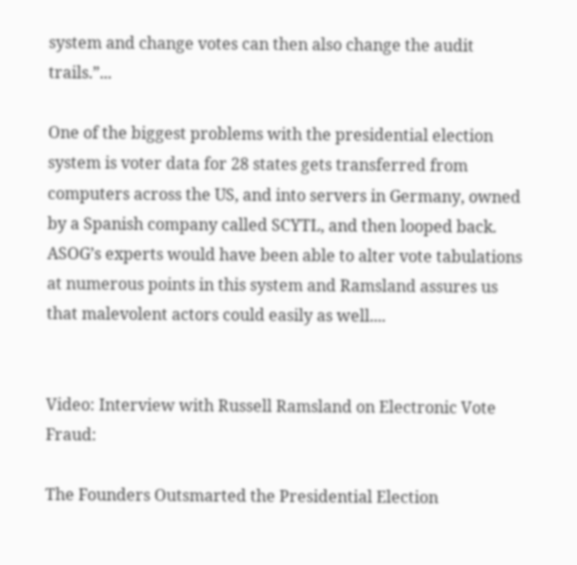system and change votes can then also change the audit trails.”...

One of the biggest problems with the presidential election system is voter data for 28 states gets transferred from computers across the US, and into servers in Germany, owned by a Spanish company called SCYTL, and then looped back. ASOG’s experts would have been able to alter vote tabulations at numerous points in this system and Ramsland assures us that malevolent actors could easily as well....


Video: Interview with Russell Ramsland on Electronic Vote Fraud:

The Founders Outsmarted the Presidential Election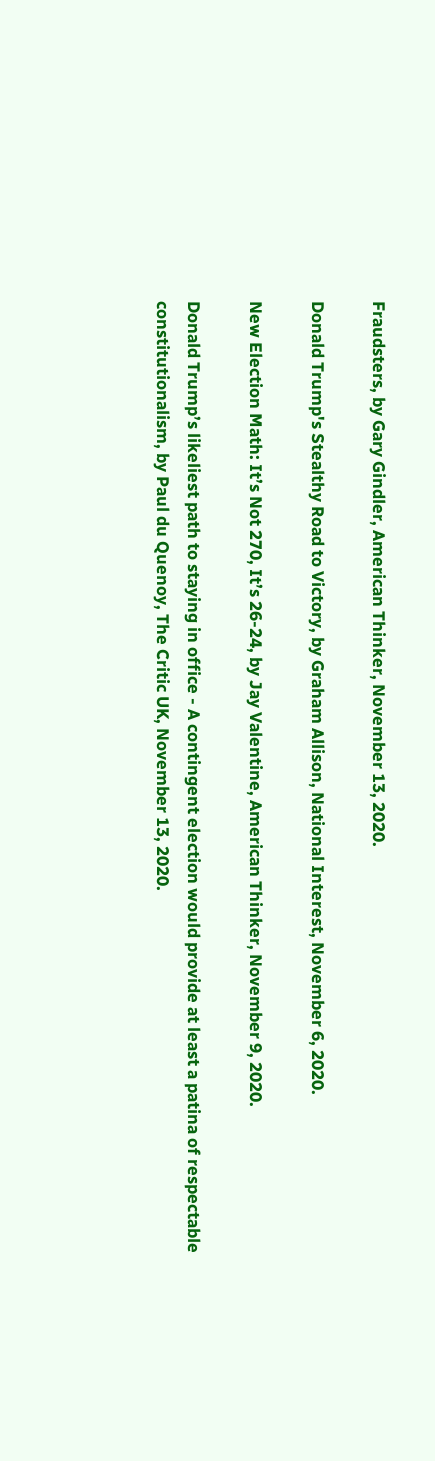Fraudsters, by Gary Gindler, American Thinker, November 13, 2020.

Donald Trump's Stealthy Road to Victory, by Graham Allison, National Interest, November 6, 2020.

New Election Math: It’s Not 270, It’s 26-24, by Jay Valentine, American Thinker, November 9, 2020.

Donald Trump’s likeliest path to staying in office - A contingent election would provide at least a patina of respectable constitutionalism, by Paul du Quenoy, The Critic UK, November 13, 2020.